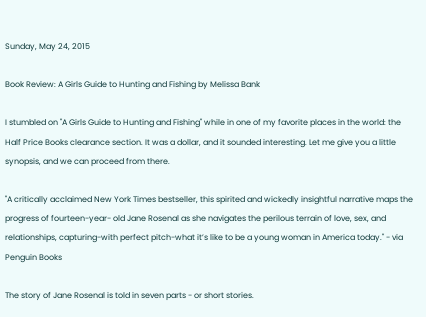Sunday, May 24, 2015

Book Review: A Girls Guide to Hunting and Fishing by Melissa Bank

I stumbled on "A Girls Guide to Hunting and Fishing" while in one of my favorite places in the world: the Half Price Books clearance section. It was a dollar, and it sounded interesting. Let me give you a little synopsis, and we can proceed from there.

"A critically acclaimed New York Times bestseller, this spirited and wickedly insightful narrative maps the progress of fourteen-year- old Jane Rosenal as she navigates the perilous terrain of love, sex, and relationships, capturing-with perfect pitch-what it’s like to be a young woman in America today." - via Penguin Books

The story of Jane Rosenal is told in seven parts - or short stories.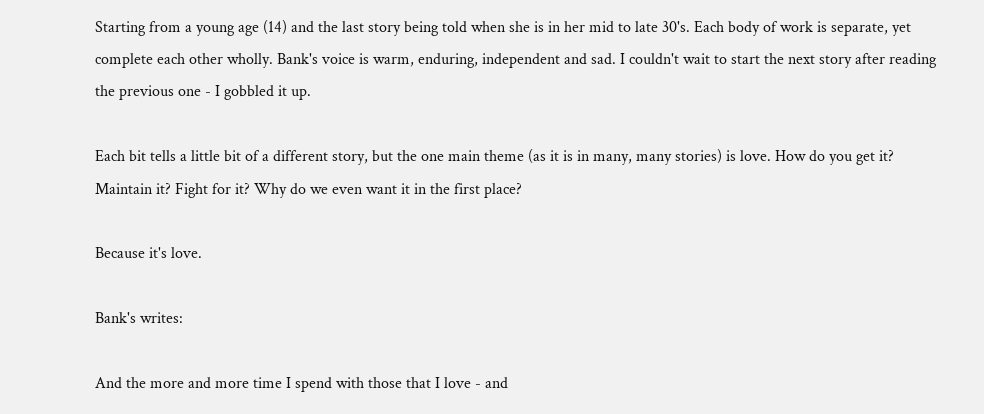Starting from a young age (14) and the last story being told when she is in her mid to late 30's. Each body of work is separate, yet complete each other wholly. Bank's voice is warm, enduring, independent and sad. I couldn't wait to start the next story after reading the previous one - I gobbled it up.

Each bit tells a little bit of a different story, but the one main theme (as it is in many, many stories) is love. How do you get it? Maintain it? Fight for it? Why do we even want it in the first place?

Because it's love.

Bank's writes:

And the more and more time I spend with those that I love - and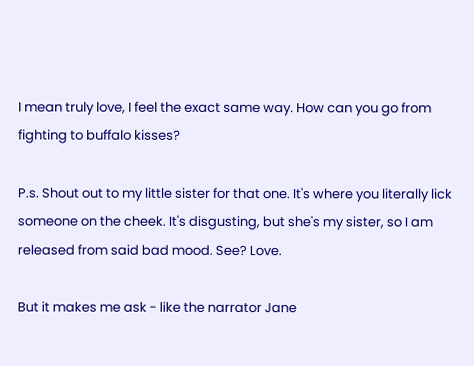I mean truly love, I feel the exact same way. How can you go from fighting to buffalo kisses?

P.s. Shout out to my little sister for that one. It's where you literally lick someone on the cheek. It's disgusting, but she's my sister, so I am released from said bad mood. See? Love.

But it makes me ask - like the narrator Jane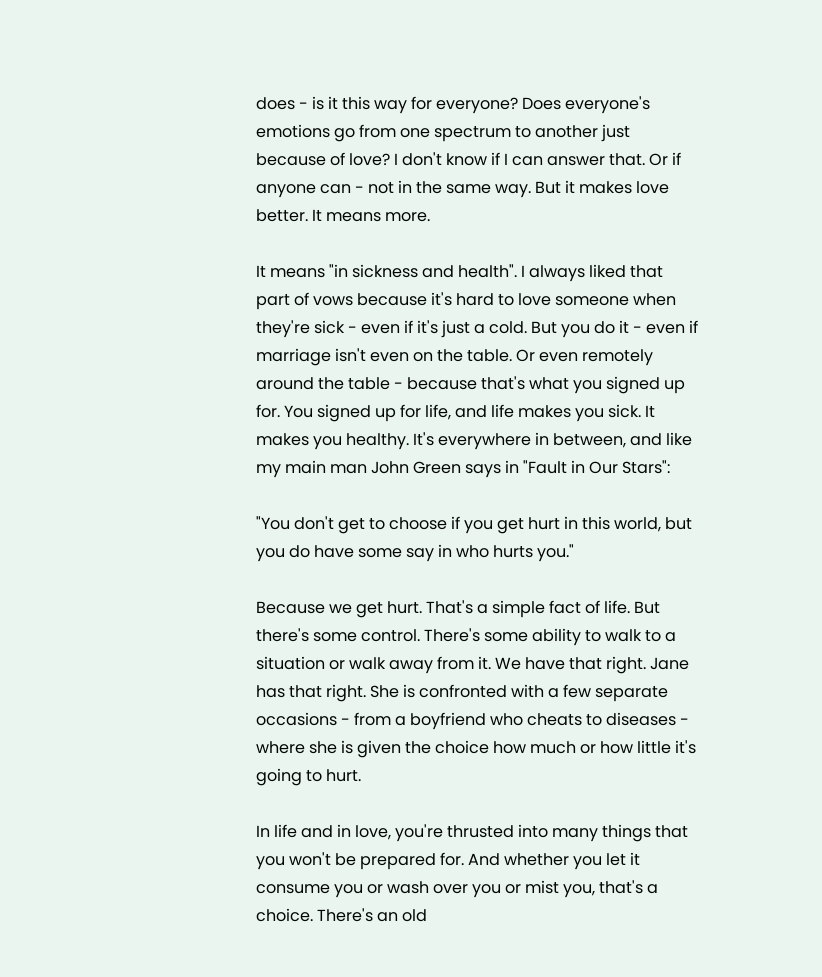does - is it this way for everyone? Does everyone's emotions go from one spectrum to another just because of love? I don't know if I can answer that. Or if anyone can - not in the same way. But it makes love better. It means more.

It means "in sickness and health". I always liked that part of vows because it's hard to love someone when they're sick - even if it's just a cold. But you do it - even if marriage isn't even on the table. Or even remotely around the table - because that's what you signed up for. You signed up for life, and life makes you sick. It makes you healthy. It's everywhere in between, and like my main man John Green says in "Fault in Our Stars":

"You don't get to choose if you get hurt in this world, but you do have some say in who hurts you."

Because we get hurt. That's a simple fact of life. But there's some control. There's some ability to walk to a situation or walk away from it. We have that right. Jane has that right. She is confronted with a few separate occasions - from a boyfriend who cheats to diseases - where she is given the choice how much or how little it's going to hurt.

In life and in love, you're thrusted into many things that you won't be prepared for. And whether you let it consume you or wash over you or mist you, that's a choice. There's an old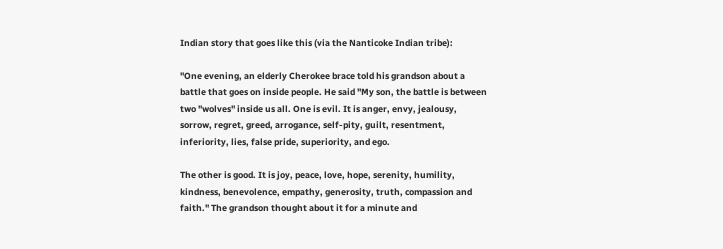Indian story that goes like this (via the Nanticoke Indian tribe):

"One evening, an elderly Cherokee brace told his grandson about a battle that goes on inside people. He said "My son, the battle is between two "wolves" inside us all. One is evil. It is anger, envy, jealousy, sorrow, regret, greed, arrogance, self-pity, guilt, resentment, inferiority, lies, false pride, superiority, and ego.

The other is good. It is joy, peace, love, hope, serenity, humility, kindness, benevolence, empathy, generosity, truth, compassion and faith." The grandson thought about it for a minute and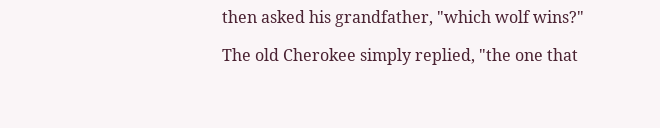then asked his grandfather, "which wolf wins?"

The old Cherokee simply replied, "the one that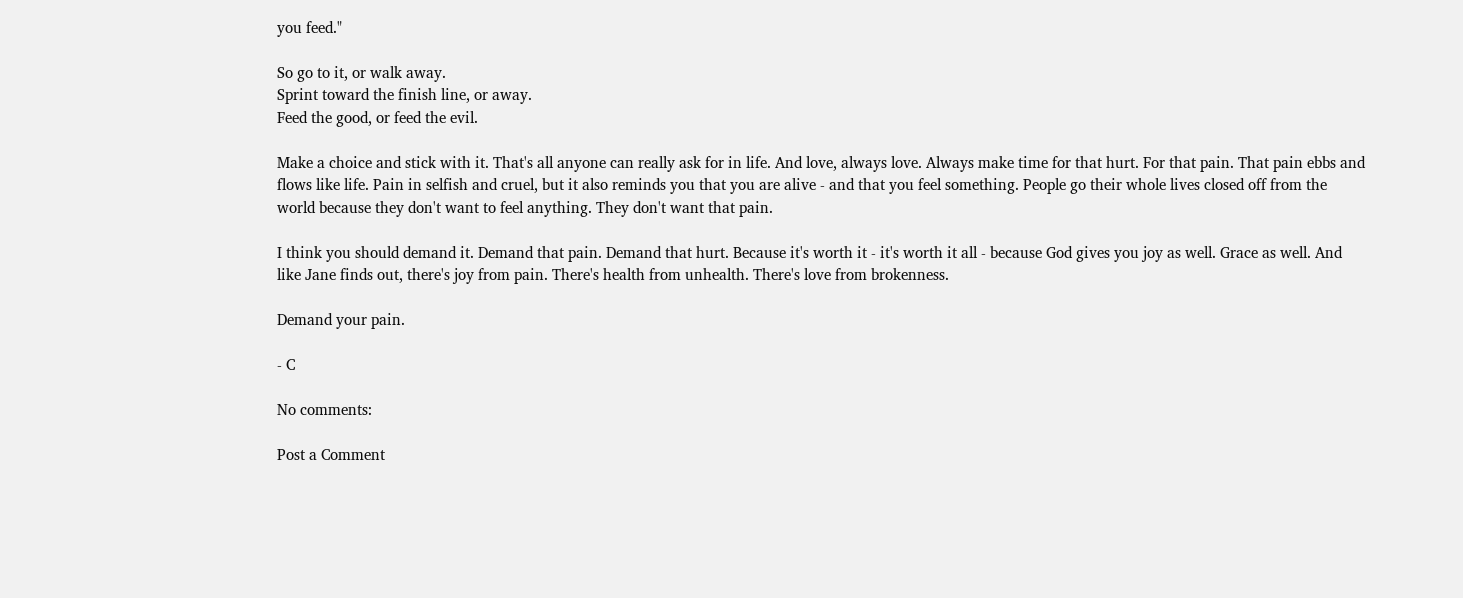you feed."

So go to it, or walk away.
Sprint toward the finish line, or away.
Feed the good, or feed the evil.

Make a choice and stick with it. That's all anyone can really ask for in life. And love, always love. Always make time for that hurt. For that pain. That pain ebbs and flows like life. Pain in selfish and cruel, but it also reminds you that you are alive - and that you feel something. People go their whole lives closed off from the world because they don't want to feel anything. They don't want that pain.

I think you should demand it. Demand that pain. Demand that hurt. Because it's worth it - it's worth it all - because God gives you joy as well. Grace as well. And like Jane finds out, there's joy from pain. There's health from unhealth. There's love from brokenness.

Demand your pain.

- C

No comments:

Post a Comment